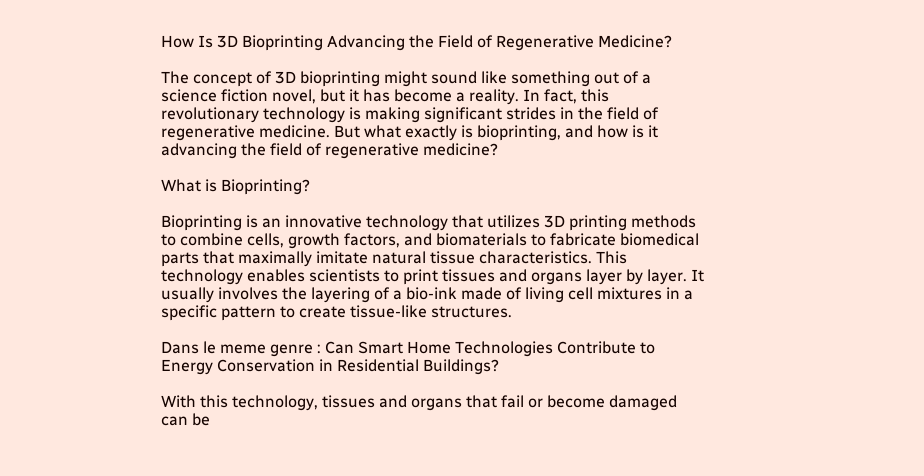How Is 3D Bioprinting Advancing the Field of Regenerative Medicine?

The concept of 3D bioprinting might sound like something out of a science fiction novel, but it has become a reality. In fact, this revolutionary technology is making significant strides in the field of regenerative medicine. But what exactly is bioprinting, and how is it advancing the field of regenerative medicine?

What is Bioprinting?

Bioprinting is an innovative technology that utilizes 3D printing methods to combine cells, growth factors, and biomaterials to fabricate biomedical parts that maximally imitate natural tissue characteristics. This technology enables scientists to print tissues and organs layer by layer. It usually involves the layering of a bio-ink made of living cell mixtures in a specific pattern to create tissue-like structures.

Dans le meme genre : Can Smart Home Technologies Contribute to Energy Conservation in Residential Buildings?

With this technology, tissues and organs that fail or become damaged can be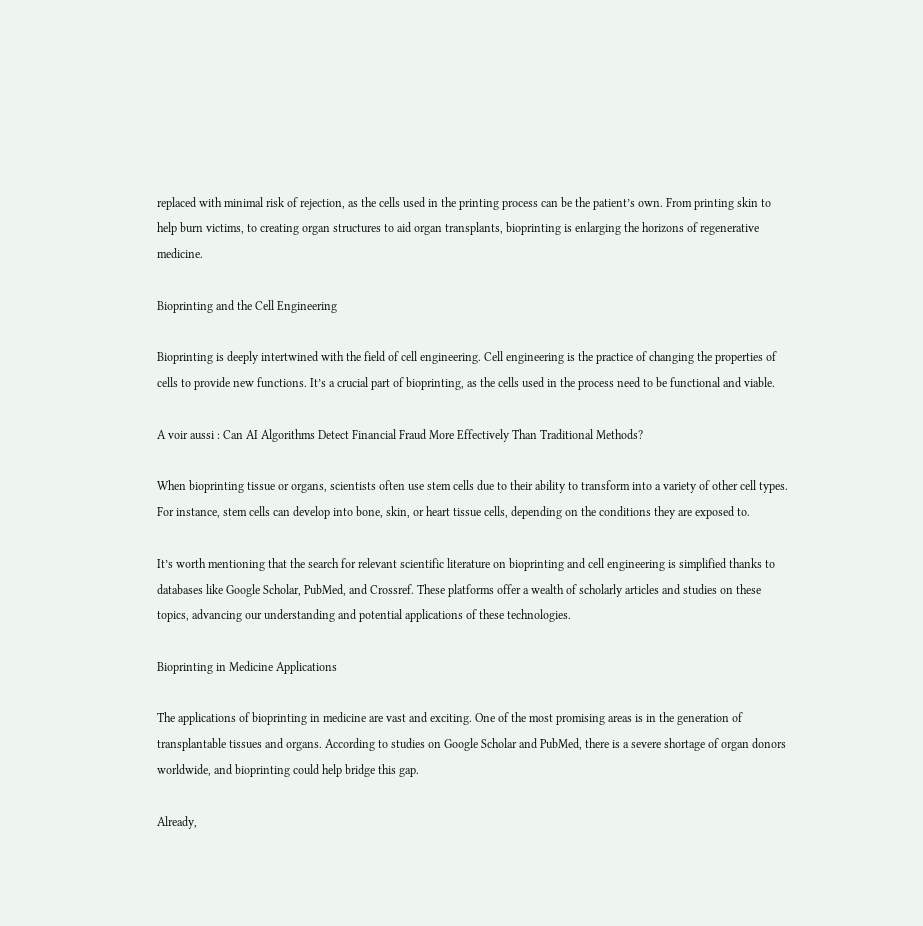replaced with minimal risk of rejection, as the cells used in the printing process can be the patient’s own. From printing skin to help burn victims, to creating organ structures to aid organ transplants, bioprinting is enlarging the horizons of regenerative medicine.

Bioprinting and the Cell Engineering

Bioprinting is deeply intertwined with the field of cell engineering. Cell engineering is the practice of changing the properties of cells to provide new functions. It’s a crucial part of bioprinting, as the cells used in the process need to be functional and viable.

A voir aussi : Can AI Algorithms Detect Financial Fraud More Effectively Than Traditional Methods?

When bioprinting tissue or organs, scientists often use stem cells due to their ability to transform into a variety of other cell types. For instance, stem cells can develop into bone, skin, or heart tissue cells, depending on the conditions they are exposed to.

It’s worth mentioning that the search for relevant scientific literature on bioprinting and cell engineering is simplified thanks to databases like Google Scholar, PubMed, and Crossref. These platforms offer a wealth of scholarly articles and studies on these topics, advancing our understanding and potential applications of these technologies.

Bioprinting in Medicine Applications

The applications of bioprinting in medicine are vast and exciting. One of the most promising areas is in the generation of transplantable tissues and organs. According to studies on Google Scholar and PubMed, there is a severe shortage of organ donors worldwide, and bioprinting could help bridge this gap.

Already,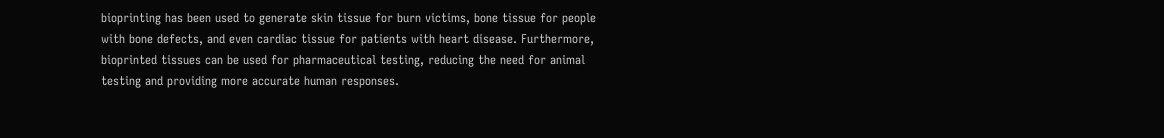bioprinting has been used to generate skin tissue for burn victims, bone tissue for people with bone defects, and even cardiac tissue for patients with heart disease. Furthermore, bioprinted tissues can be used for pharmaceutical testing, reducing the need for animal testing and providing more accurate human responses.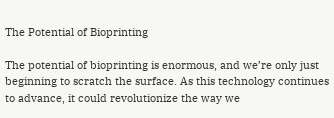The Potential of Bioprinting

The potential of bioprinting is enormous, and we’re only just beginning to scratch the surface. As this technology continues to advance, it could revolutionize the way we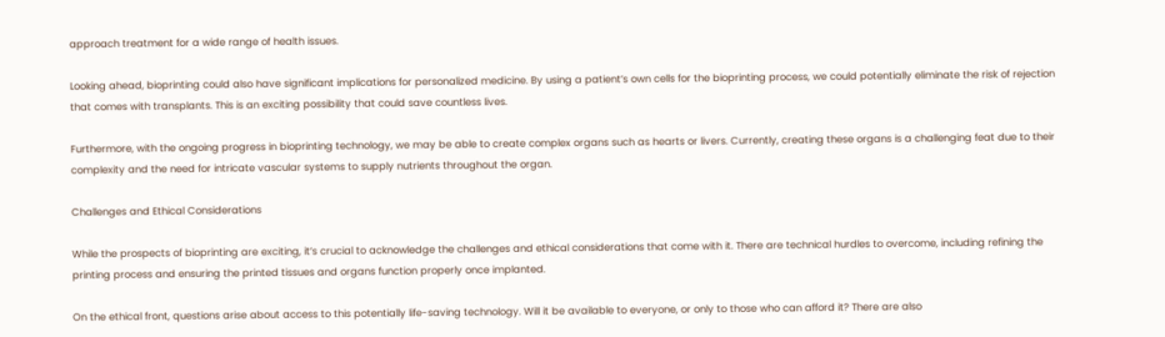approach treatment for a wide range of health issues.

Looking ahead, bioprinting could also have significant implications for personalized medicine. By using a patient’s own cells for the bioprinting process, we could potentially eliminate the risk of rejection that comes with transplants. This is an exciting possibility that could save countless lives.

Furthermore, with the ongoing progress in bioprinting technology, we may be able to create complex organs such as hearts or livers. Currently, creating these organs is a challenging feat due to their complexity and the need for intricate vascular systems to supply nutrients throughout the organ.

Challenges and Ethical Considerations

While the prospects of bioprinting are exciting, it’s crucial to acknowledge the challenges and ethical considerations that come with it. There are technical hurdles to overcome, including refining the printing process and ensuring the printed tissues and organs function properly once implanted.

On the ethical front, questions arise about access to this potentially life-saving technology. Will it be available to everyone, or only to those who can afford it? There are also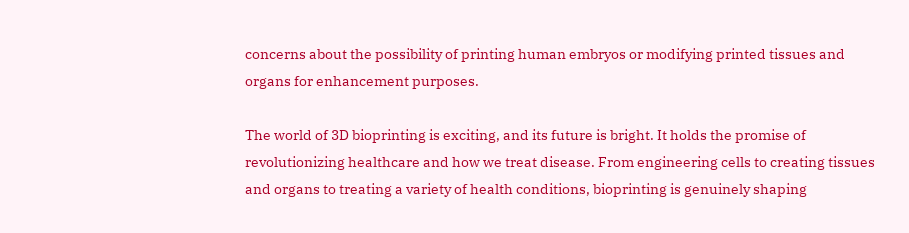concerns about the possibility of printing human embryos or modifying printed tissues and organs for enhancement purposes.

The world of 3D bioprinting is exciting, and its future is bright. It holds the promise of revolutionizing healthcare and how we treat disease. From engineering cells to creating tissues and organs to treating a variety of health conditions, bioprinting is genuinely shaping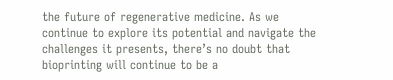the future of regenerative medicine. As we continue to explore its potential and navigate the challenges it presents, there’s no doubt that bioprinting will continue to be a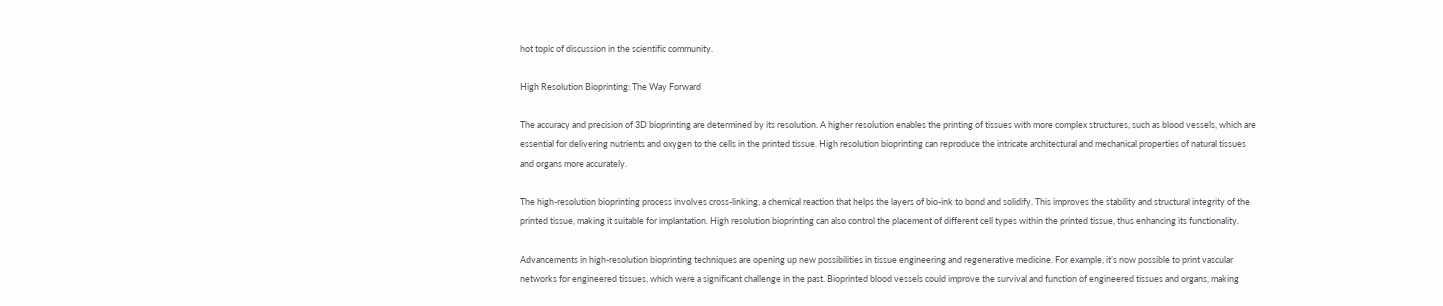hot topic of discussion in the scientific community.

High Resolution Bioprinting: The Way Forward

The accuracy and precision of 3D bioprinting are determined by its resolution. A higher resolution enables the printing of tissues with more complex structures, such as blood vessels, which are essential for delivering nutrients and oxygen to the cells in the printed tissue. High resolution bioprinting can reproduce the intricate architectural and mechanical properties of natural tissues and organs more accurately.

The high-resolution bioprinting process involves cross-linking, a chemical reaction that helps the layers of bio-ink to bond and solidify. This improves the stability and structural integrity of the printed tissue, making it suitable for implantation. High resolution bioprinting can also control the placement of different cell types within the printed tissue, thus enhancing its functionality.

Advancements in high-resolution bioprinting techniques are opening up new possibilities in tissue engineering and regenerative medicine. For example, it’s now possible to print vascular networks for engineered tissues, which were a significant challenge in the past. Bioprinted blood vessels could improve the survival and function of engineered tissues and organs, making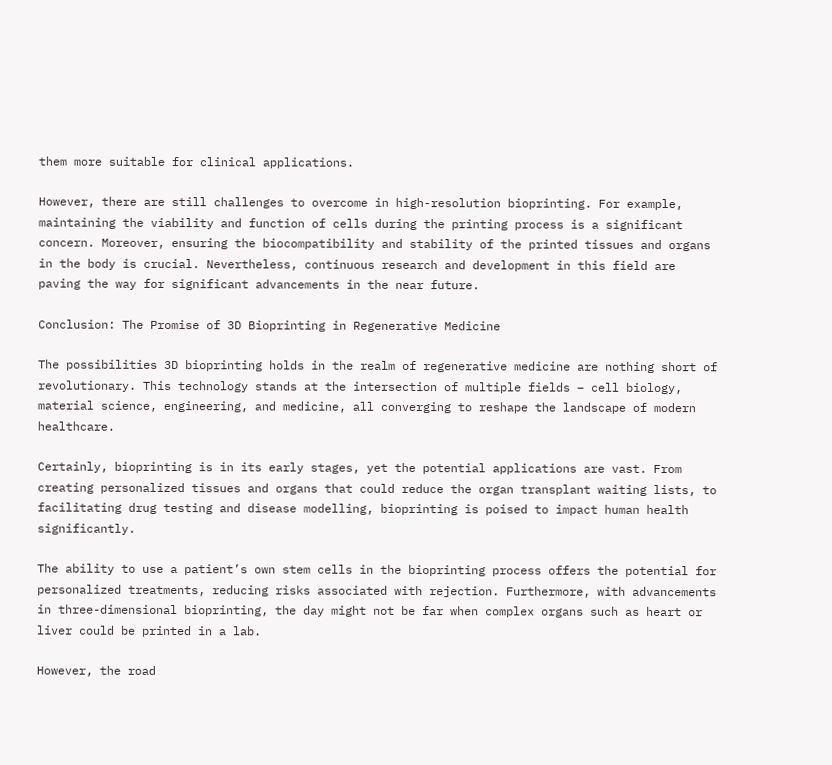them more suitable for clinical applications.

However, there are still challenges to overcome in high-resolution bioprinting. For example, maintaining the viability and function of cells during the printing process is a significant concern. Moreover, ensuring the biocompatibility and stability of the printed tissues and organs in the body is crucial. Nevertheless, continuous research and development in this field are paving the way for significant advancements in the near future.

Conclusion: The Promise of 3D Bioprinting in Regenerative Medicine

The possibilities 3D bioprinting holds in the realm of regenerative medicine are nothing short of revolutionary. This technology stands at the intersection of multiple fields – cell biology, material science, engineering, and medicine, all converging to reshape the landscape of modern healthcare.

Certainly, bioprinting is in its early stages, yet the potential applications are vast. From creating personalized tissues and organs that could reduce the organ transplant waiting lists, to facilitating drug testing and disease modelling, bioprinting is poised to impact human health significantly.

The ability to use a patient’s own stem cells in the bioprinting process offers the potential for personalized treatments, reducing risks associated with rejection. Furthermore, with advancements in three-dimensional bioprinting, the day might not be far when complex organs such as heart or liver could be printed in a lab.

However, the road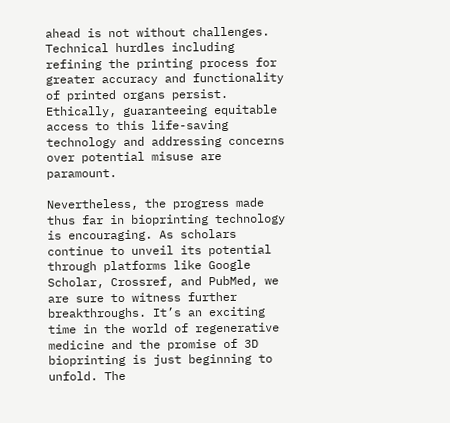ahead is not without challenges. Technical hurdles including refining the printing process for greater accuracy and functionality of printed organs persist. Ethically, guaranteeing equitable access to this life-saving technology and addressing concerns over potential misuse are paramount.

Nevertheless, the progress made thus far in bioprinting technology is encouraging. As scholars continue to unveil its potential through platforms like Google Scholar, Crossref, and PubMed, we are sure to witness further breakthroughs. It’s an exciting time in the world of regenerative medicine and the promise of 3D bioprinting is just beginning to unfold. The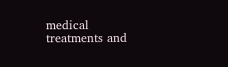medical treatments and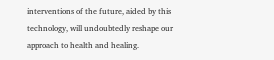interventions of the future, aided by this technology, will undoubtedly reshape our approach to health and healing.